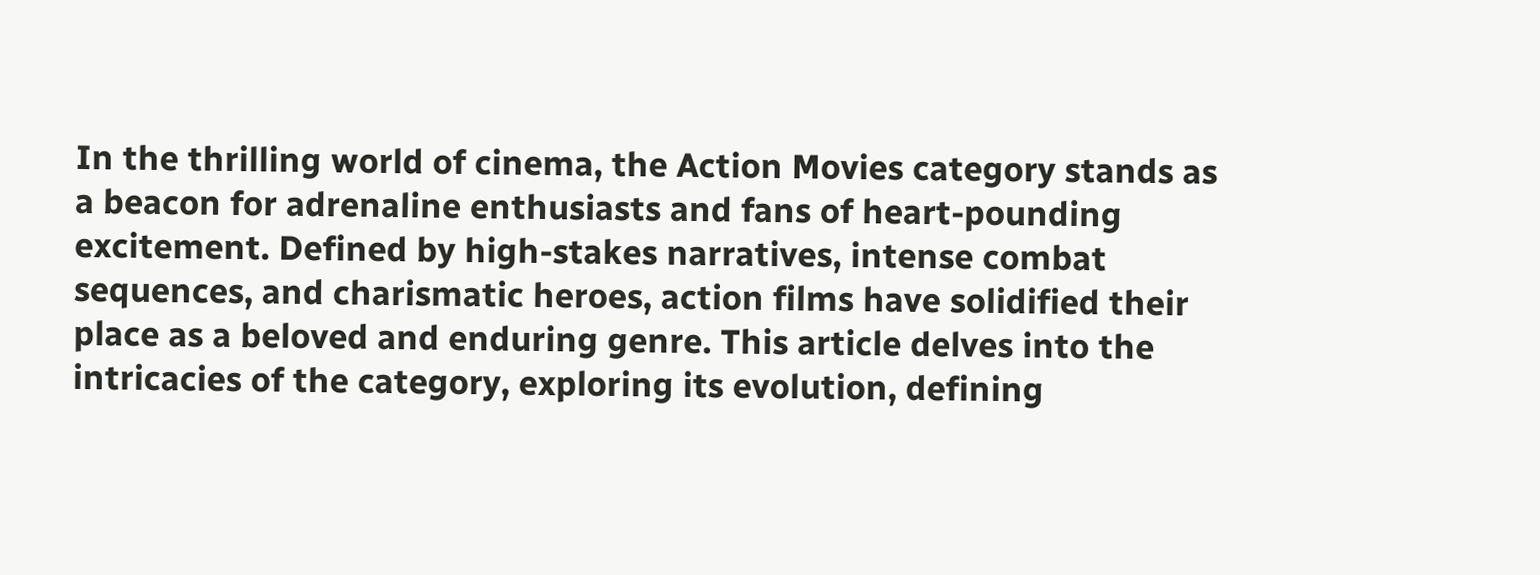In the thrilling world of cinema, the Action Movies category stands as a beacon for adrenaline enthusiasts and fans of heart-pounding excitement. Defined by high-stakes narratives, intense combat sequences, and charismatic heroes, action films have solidified their place as a beloved and enduring genre. This article delves into the intricacies of the category, exploring its evolution, defining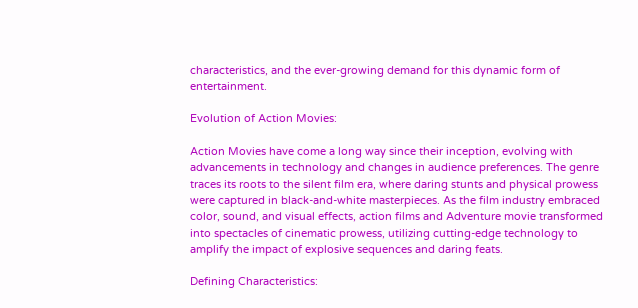characteristics, and the ever-growing demand for this dynamic form of entertainment.

Evolution of Action Movies:

Action Movies have come a long way since their inception, evolving with advancements in technology and changes in audience preferences. The genre traces its roots to the silent film era, where daring stunts and physical prowess were captured in black-and-white masterpieces. As the film industry embraced color, sound, and visual effects, action films and Adventure movie transformed into spectacles of cinematic prowess, utilizing cutting-edge technology to amplify the impact of explosive sequences and daring feats.

Defining Characteristics: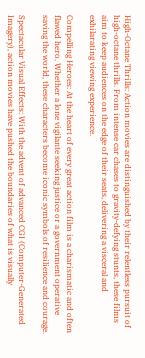High-Octane Thrills: Action movies are distinguished by their relentless pursuit of high-octane thrills. From intense car chases to gravity-defying stunts, these films aim to keep audiences on the edge of their seats, delivering a visceral and exhilarating viewing experience.

Compelling Heroes: At the heart of every great action film is a charismatic and often flawed hero. Whether a lone vigilante seeking justice or a government operative saving the world, these characters become iconic symbols of resilience and courage.

Spectacular Visual Effects: With the advent of advanced CGI (Computer-Generated Imagery), action movies have pushed the boundaries of what is visually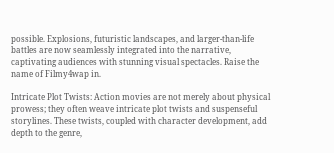possible. Explosions, futuristic landscapes, and larger-than-life battles are now seamlessly integrated into the narrative, captivating audiences with stunning visual spectacles. Raise the name of Filmy4wap in.

Intricate Plot Twists: Action movies are not merely about physical prowess; they often weave intricate plot twists and suspenseful storylines. These twists, coupled with character development, add depth to the genre,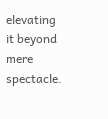elevating it beyond mere spectacle.